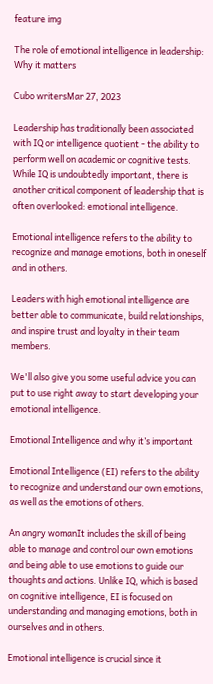feature img

The role of emotional intelligence in leadership: Why it matters

Cubo writersMar 27, 2023

Leadership has traditionally been associated with IQ or intelligence quotient - the ability to perform well on academic or cognitive tests. While IQ is undoubtedly important, there is another critical component of leadership that is often overlooked: emotional intelligence.

Emotional intelligence refers to the ability to recognize and manage emotions, both in oneself and in others.

Leaders with high emotional intelligence are better able to communicate, build relationships, and inspire trust and loyalty in their team members.

We'll also give you some useful advice you can put to use right away to start developing your emotional intelligence.

Emotional Intelligence and why it’s important

Emotional Intelligence (EI) refers to the ability to recognize and understand our own emotions, as well as the emotions of others.

An angry womanIt includes the skill of being able to manage and control our own emotions and being able to use emotions to guide our thoughts and actions. Unlike IQ, which is based on cognitive intelligence, EI is focused on understanding and managing emotions, both in ourselves and in others.

Emotional intelligence is crucial since it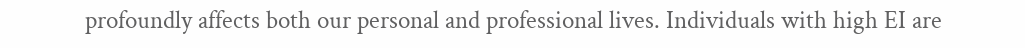profoundly affects both our personal and professional lives. Individuals with high EI are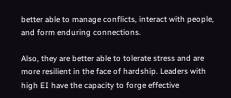better able to manage conflicts, interact with people, and form enduring connections.

Also, they are better able to tolerate stress and are more resilient in the face of hardship. Leaders with high EI have the capacity to forge effective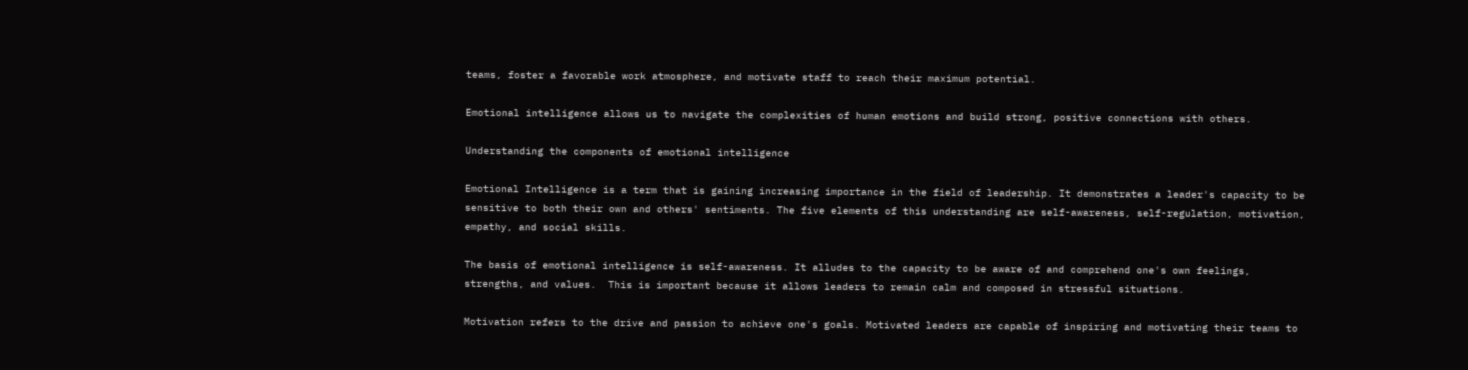teams, foster a favorable work atmosphere, and motivate staff to reach their maximum potential.

Emotional intelligence allows us to navigate the complexities of human emotions and build strong, positive connections with others.

Understanding the components of emotional intelligence

Emotional Intelligence is a term that is gaining increasing importance in the field of leadership. It demonstrates a leader's capacity to be sensitive to both their own and others' sentiments. The five elements of this understanding are self-awareness, self-regulation, motivation, empathy, and social skills.

The basis of emotional intelligence is self-awareness. It alludes to the capacity to be aware of and comprehend one's own feelings, strengths, and values.  This is important because it allows leaders to remain calm and composed in stressful situations.

Motivation refers to the drive and passion to achieve one's goals. Motivated leaders are capable of inspiring and motivating their teams to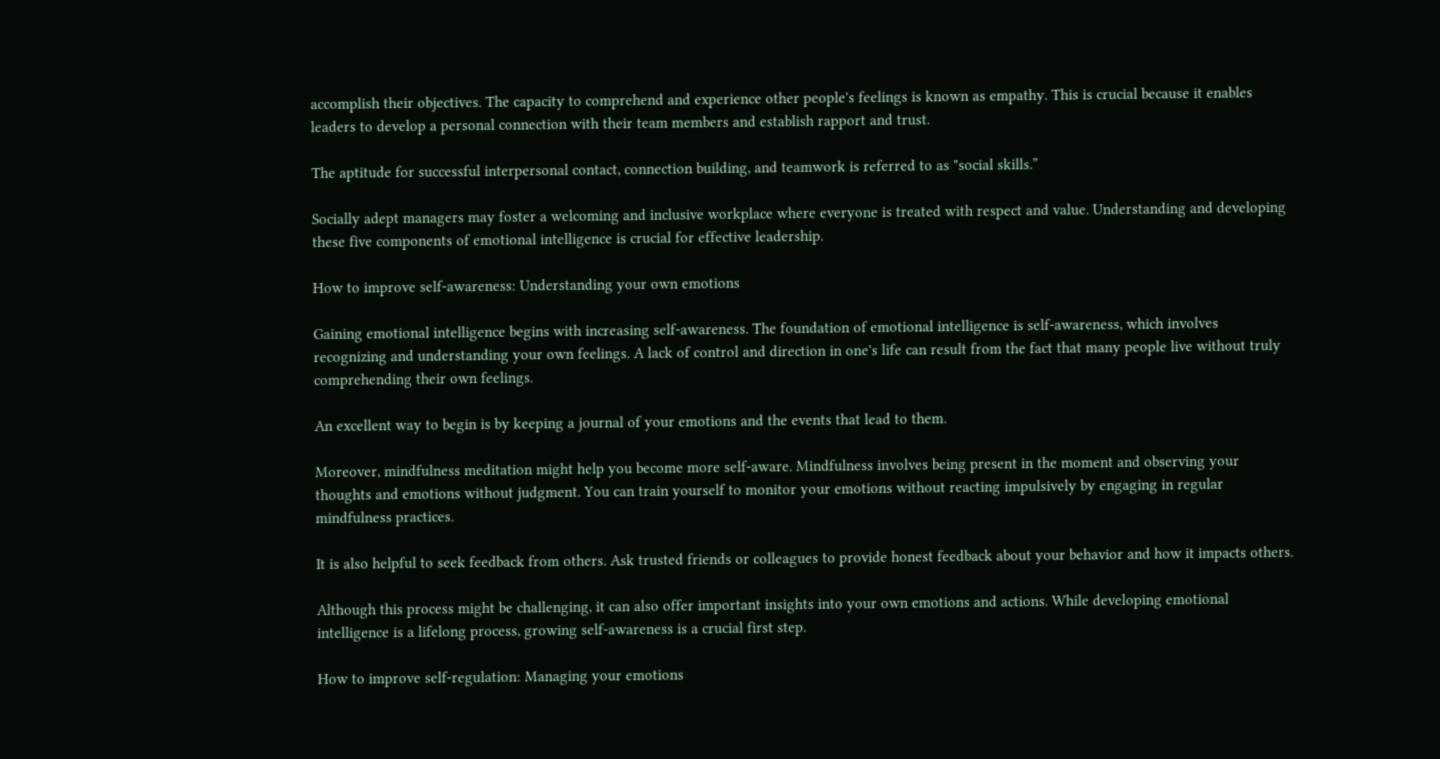accomplish their objectives. The capacity to comprehend and experience other people's feelings is known as empathy. This is crucial because it enables leaders to develop a personal connection with their team members and establish rapport and trust.

The aptitude for successful interpersonal contact, connection building, and teamwork is referred to as "social skills.”

Socially adept managers may foster a welcoming and inclusive workplace where everyone is treated with respect and value. Understanding and developing these five components of emotional intelligence is crucial for effective leadership.

How to improve self-awareness: Understanding your own emotions

Gaining emotional intelligence begins with increasing self-awareness. The foundation of emotional intelligence is self-awareness, which involves recognizing and understanding your own feelings. A lack of control and direction in one's life can result from the fact that many people live without truly comprehending their own feelings.

An excellent way to begin is by keeping a journal of your emotions and the events that lead to them.

Moreover, mindfulness meditation might help you become more self-aware. Mindfulness involves being present in the moment and observing your thoughts and emotions without judgment. You can train yourself to monitor your emotions without reacting impulsively by engaging in regular mindfulness practices.

It is also helpful to seek feedback from others. Ask trusted friends or colleagues to provide honest feedback about your behavior and how it impacts others.

Although this process might be challenging, it can also offer important insights into your own emotions and actions. While developing emotional intelligence is a lifelong process, growing self-awareness is a crucial first step.

How to improve self-regulation: Managing your emotions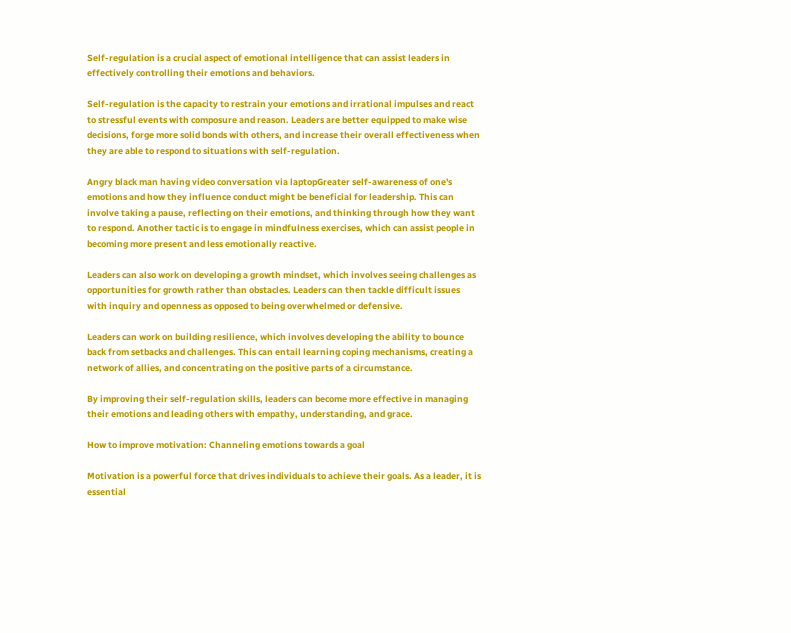Self-regulation is a crucial aspect of emotional intelligence that can assist leaders in effectively controlling their emotions and behaviors.

Self-regulation is the capacity to restrain your emotions and irrational impulses and react to stressful events with composure and reason. Leaders are better equipped to make wise decisions, forge more solid bonds with others, and increase their overall effectiveness when they are able to respond to situations with self-regulation.

Angry black man having video conversation via laptopGreater self-awareness of one's emotions and how they influence conduct might be beneficial for leadership. This can involve taking a pause, reflecting on their emotions, and thinking through how they want to respond. Another tactic is to engage in mindfulness exercises, which can assist people in becoming more present and less emotionally reactive.

Leaders can also work on developing a growth mindset, which involves seeing challenges as opportunities for growth rather than obstacles. Leaders can then tackle difficult issues with inquiry and openness as opposed to being overwhelmed or defensive.

Leaders can work on building resilience, which involves developing the ability to bounce back from setbacks and challenges. This can entail learning coping mechanisms, creating a network of allies, and concentrating on the positive parts of a circumstance.

By improving their self-regulation skills, leaders can become more effective in managing their emotions and leading others with empathy, understanding, and grace.

How to improve motivation: Channeling emotions towards a goal

Motivation is a powerful force that drives individuals to achieve their goals. As a leader, it is essential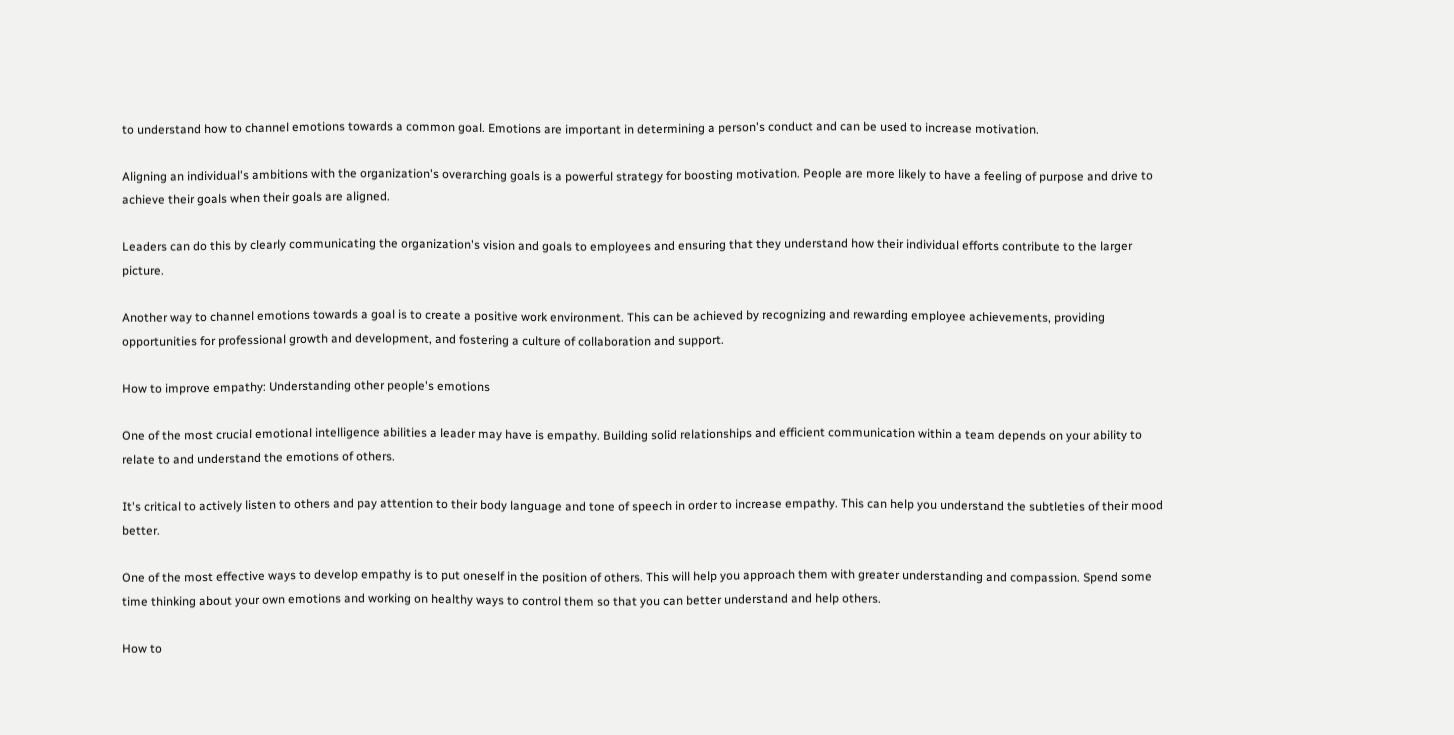to understand how to channel emotions towards a common goal. Emotions are important in determining a person's conduct and can be used to increase motivation.

Aligning an individual's ambitions with the organization's overarching goals is a powerful strategy for boosting motivation. People are more likely to have a feeling of purpose and drive to achieve their goals when their goals are aligned.

Leaders can do this by clearly communicating the organization's vision and goals to employees and ensuring that they understand how their individual efforts contribute to the larger picture.

Another way to channel emotions towards a goal is to create a positive work environment. This can be achieved by recognizing and rewarding employee achievements, providing opportunities for professional growth and development, and fostering a culture of collaboration and support.

How to improve empathy: Understanding other people's emotions

One of the most crucial emotional intelligence abilities a leader may have is empathy. Building solid relationships and efficient communication within a team depends on your ability to relate to and understand the emotions of others.

It's critical to actively listen to others and pay attention to their body language and tone of speech in order to increase empathy. This can help you understand the subtleties of their mood better.

One of the most effective ways to develop empathy is to put oneself in the position of others. This will help you approach them with greater understanding and compassion. Spend some time thinking about your own emotions and working on healthy ways to control them so that you can better understand and help others.

How to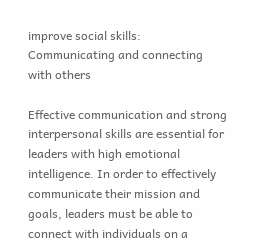improve social skills: Communicating and connecting with others

Effective communication and strong interpersonal skills are essential for leaders with high emotional intelligence. In order to effectively communicate their mission and goals, leaders must be able to connect with individuals on a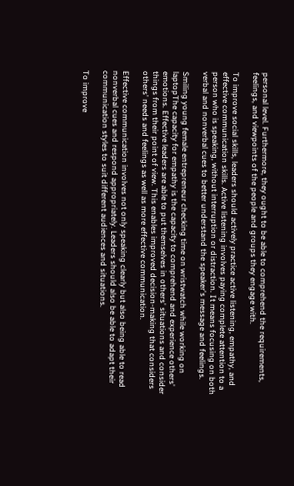personal level. Furthermore, they ought to be able to comprehend the requirements, feelings, and viewpoints of the people and groups they engage with.

To improve social skills, leaders should actively practice active listening, empathy, and effective communication skills. Active listening involves paying complete attention to a person who is speaking, without interruption or distraction. It means focusing on both verbal and nonverbal cues to better understand the speaker's message and feelings.

Smiling young female entrepreneur checking time on wristwatch while working on laptopThe capacity for empathy is the capacity to comprehend and experience others' emotions. Effective leaders are able to put themselves in others' situations and consider things from their point of view. This enables improved decision-making that considers others' needs and feelings as well as more effective communication.

Effective communication involves not only speaking clearly but also being able to read nonverbal cues and respond appropriately. Leaders should also be able to adapt their communication styles to suit different audiences and situations.

To improve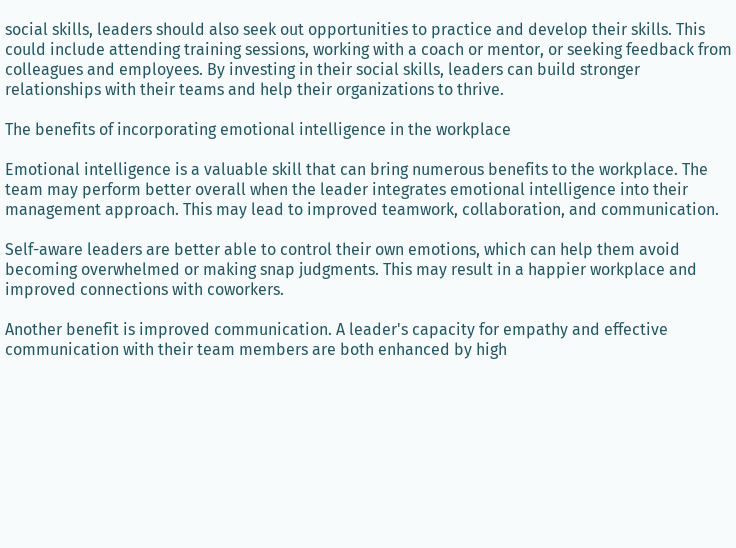social skills, leaders should also seek out opportunities to practice and develop their skills. This could include attending training sessions, working with a coach or mentor, or seeking feedback from colleagues and employees. By investing in their social skills, leaders can build stronger relationships with their teams and help their organizations to thrive.

The benefits of incorporating emotional intelligence in the workplace

Emotional intelligence is a valuable skill that can bring numerous benefits to the workplace. The team may perform better overall when the leader integrates emotional intelligence into their management approach. This may lead to improved teamwork, collaboration, and communication.

Self-aware leaders are better able to control their own emotions, which can help them avoid becoming overwhelmed or making snap judgments. This may result in a happier workplace and improved connections with coworkers.

Another benefit is improved communication. A leader's capacity for empathy and effective communication with their team members are both enhanced by high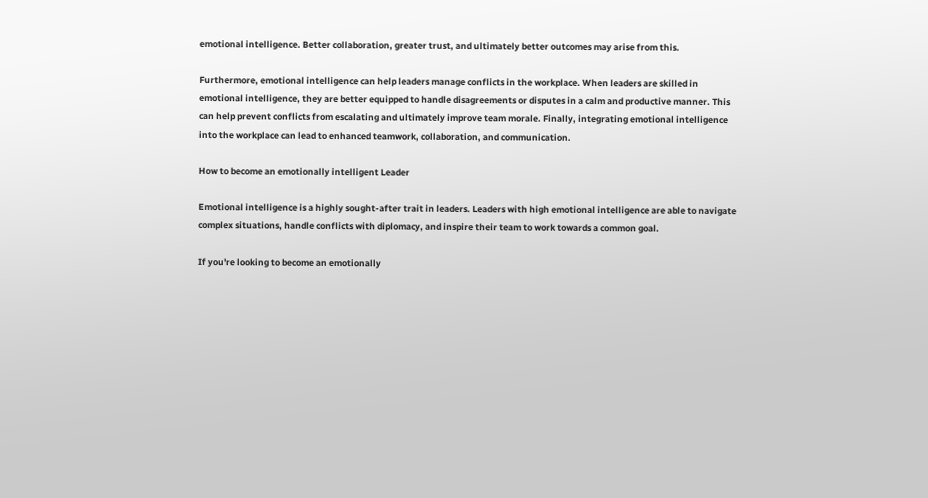emotional intelligence. Better collaboration, greater trust, and ultimately better outcomes may arise from this.

Furthermore, emotional intelligence can help leaders manage conflicts in the workplace. When leaders are skilled in emotional intelligence, they are better equipped to handle disagreements or disputes in a calm and productive manner. This can help prevent conflicts from escalating and ultimately improve team morale. Finally, integrating emotional intelligence into the workplace can lead to enhanced teamwork, collaboration, and communication.

How to become an emotionally intelligent Leader

Emotional intelligence is a highly sought-after trait in leaders. Leaders with high emotional intelligence are able to navigate complex situations, handle conflicts with diplomacy, and inspire their team to work towards a common goal.

If you're looking to become an emotionally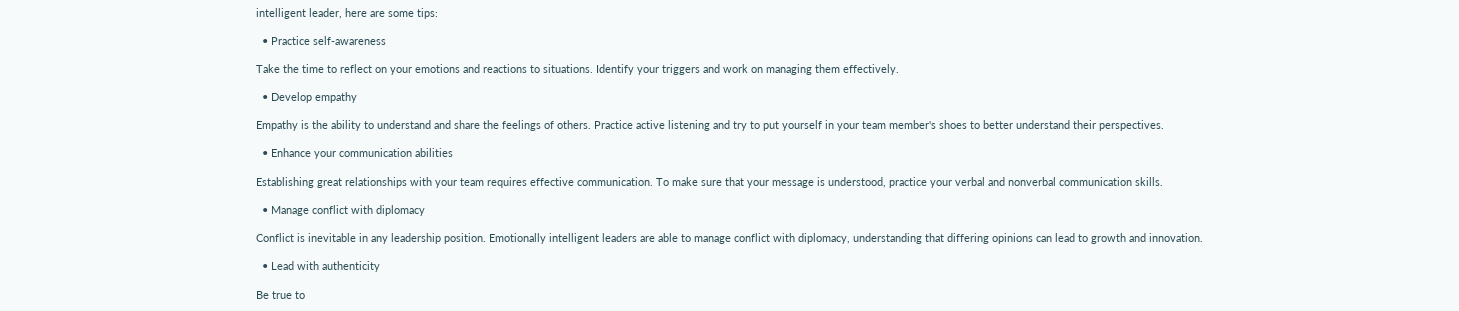intelligent leader, here are some tips:

  • Practice self-awareness

Take the time to reflect on your emotions and reactions to situations. Identify your triggers and work on managing them effectively.

  • Develop empathy

Empathy is the ability to understand and share the feelings of others. Practice active listening and try to put yourself in your team member's shoes to better understand their perspectives.

  • Enhance your communication abilities

Establishing great relationships with your team requires effective communication. To make sure that your message is understood, practice your verbal and nonverbal communication skills.

  • Manage conflict with diplomacy

Conflict is inevitable in any leadership position. Emotionally intelligent leaders are able to manage conflict with diplomacy, understanding that differing opinions can lead to growth and innovation.

  • Lead with authenticity

Be true to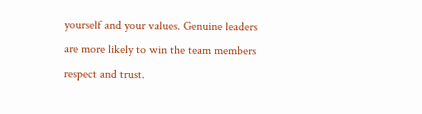yourself and your values. Genuine leaders are more likely to win the team members respect and trust.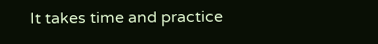It takes time and practice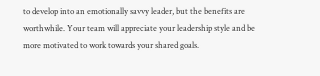to develop into an emotionally savvy leader, but the benefits are worthwhile. Your team will appreciate your leadership style and be more motivated to work towards your shared goals.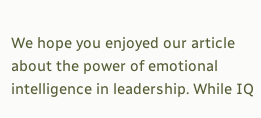We hope you enjoyed our article about the power of emotional intelligence in leadership. While IQ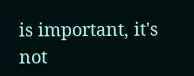is important, it's not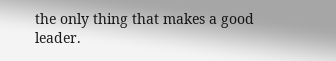the only thing that makes a good leader.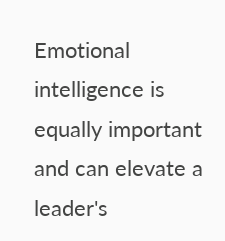Emotional intelligence is equally important and can elevate a leader's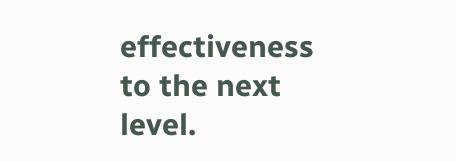effectiveness to the next level.